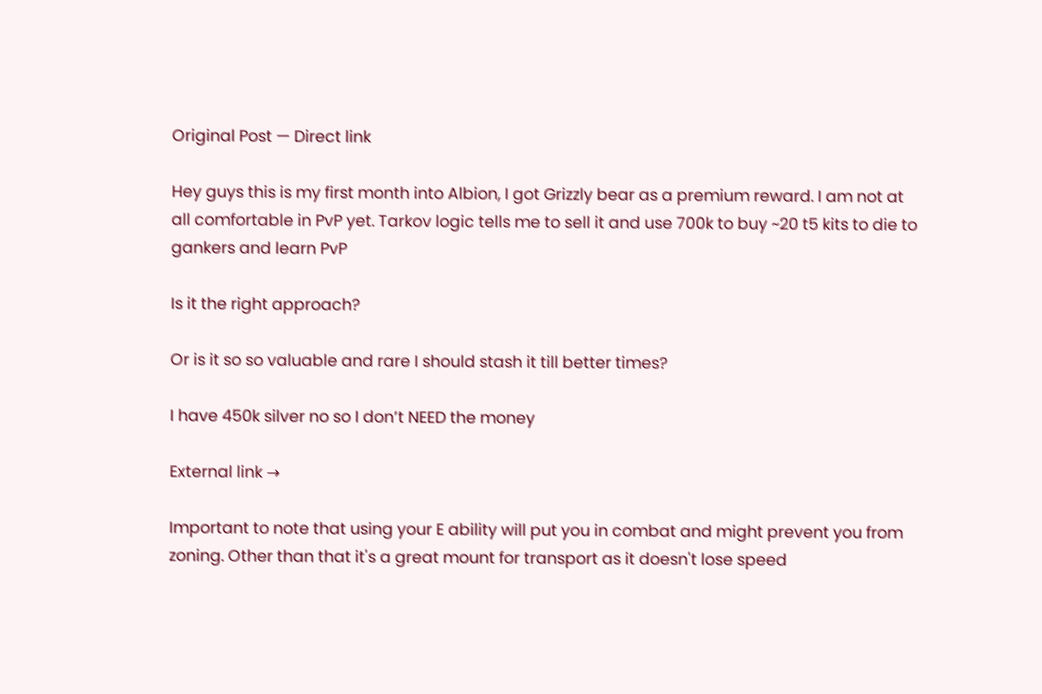Original Post — Direct link

Hey guys this is my first month into Albion, I got Grizzly bear as a premium reward. I am not at all comfortable in PvP yet. Tarkov logic tells me to sell it and use 700k to buy ~20 t5 kits to die to gankers and learn PvP

Is it the right approach?

Or is it so so valuable and rare I should stash it till better times?

I have 450k silver no so I don’t NEED the money

External link →

Important to note that using your E ability will put you in combat and might prevent you from zoning. Other than that it's a great mount for transport as it doesn't lose speed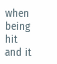when being hit and it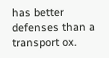has better defenses than a transport ox.